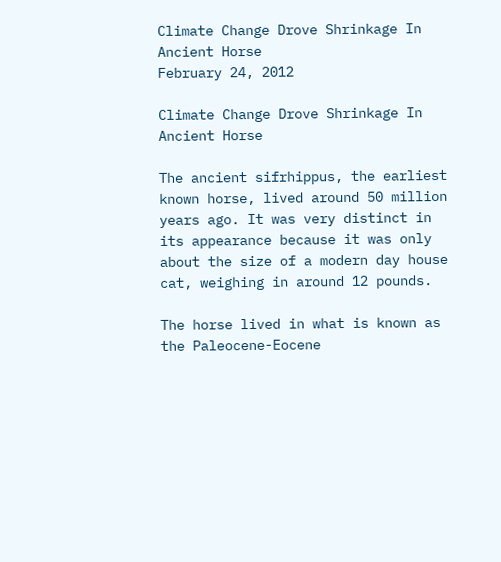Climate Change Drove Shrinkage In Ancient Horse
February 24, 2012

Climate Change Drove Shrinkage In Ancient Horse

The ancient sifrhippus, the earliest known horse, lived around 50 million years ago. It was very distinct in its appearance because it was only about the size of a modern day house cat, weighing in around 12 pounds.

The horse lived in what is known as the Paleocene-Eocene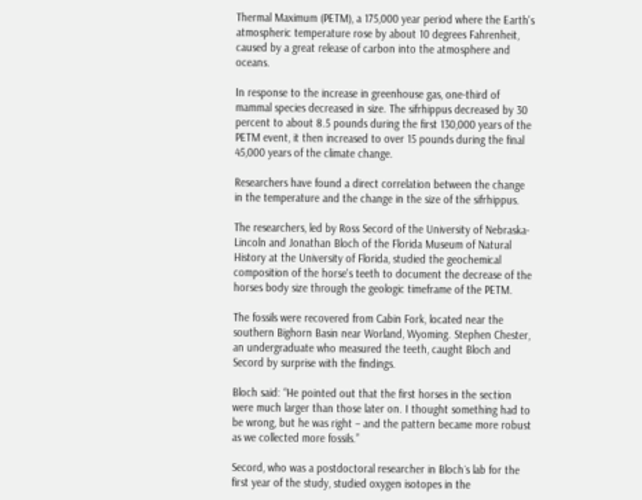Thermal Maximum (PETM), a 175,000 year period where the Earth's atmospheric temperature rose by about 10 degrees Fahrenheit, caused by a great release of carbon into the atmosphere and oceans.

In response to the increase in greenhouse gas, one-third of mammal species decreased in size. The sifrhippus decreased by 30 percent to about 8.5 pounds during the first 130,000 years of the PETM event, it then increased to over 15 pounds during the final 45,000 years of the climate change.

Researchers have found a direct correlation between the change in the temperature and the change in the size of the sifrhippus.

The researchers, led by Ross Secord of the University of Nebraska-Lincoln and Jonathan Bloch of the Florida Museum of Natural History at the University of Florida, studied the geochemical composition of the horse's teeth to document the decrease of the horses body size through the geologic timeframe of the PETM.

The fossils were recovered from Cabin Fork, located near the southern Bighorn Basin near Worland, Wyoming. Stephen Chester, an undergraduate who measured the teeth, caught Bloch and Secord by surprise with the findings.

Bloch said: “He pointed out that the first horses in the section were much larger than those later on. I thought something had to be wrong, but he was right – and the pattern became more robust as we collected more fossils.”

Secord, who was a postdoctoral researcher in Bloch´s lab for the first year of the study, studied oxygen isotopes in the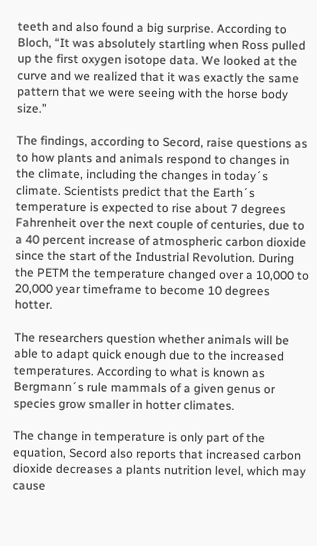teeth and also found a big surprise. According to Bloch, “It was absolutely startling when Ross pulled up the first oxygen isotope data. We looked at the curve and we realized that it was exactly the same pattern that we were seeing with the horse body size.”

The findings, according to Secord, raise questions as to how plants and animals respond to changes in the climate, including the changes in today´s climate. Scientists predict that the Earth´s temperature is expected to rise about 7 degrees Fahrenheit over the next couple of centuries, due to a 40 percent increase of atmospheric carbon dioxide since the start of the Industrial Revolution. During the PETM the temperature changed over a 10,000 to 20,000 year timeframe to become 10 degrees hotter.

The researchers question whether animals will be able to adapt quick enough due to the increased temperatures. According to what is known as Bergmann´s rule mammals of a given genus or species grow smaller in hotter climates.

The change in temperature is only part of the equation, Secord also reports that increased carbon dioxide decreases a plants nutrition level, which may cause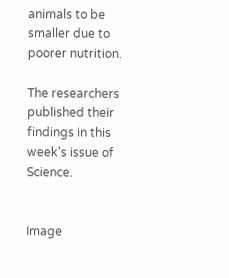animals to be smaller due to poorer nutrition.

The researchers published their findings in this week's issue of Science.


Image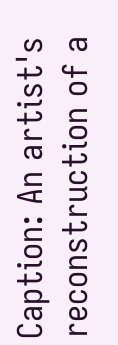Caption: An artist's reconstruction of a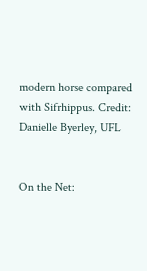modern horse compared with Sifrhippus. Credit: Danielle Byerley, UFL


On the Net: